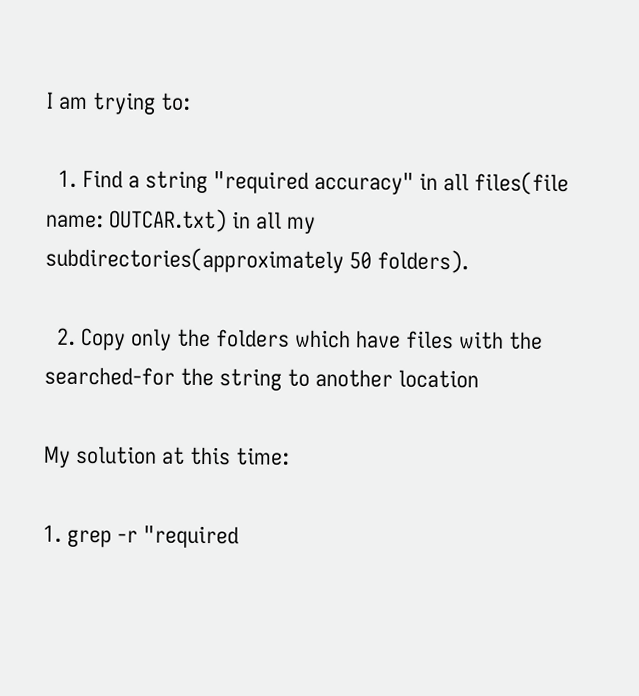I am trying to:

  1. Find a string "required accuracy" in all files(file name: OUTCAR.txt) in all my subdirectories(approximately 50 folders).

  2. Copy only the folders which have files with the searched-for the string to another location

My solution at this time:

1. grep -r "required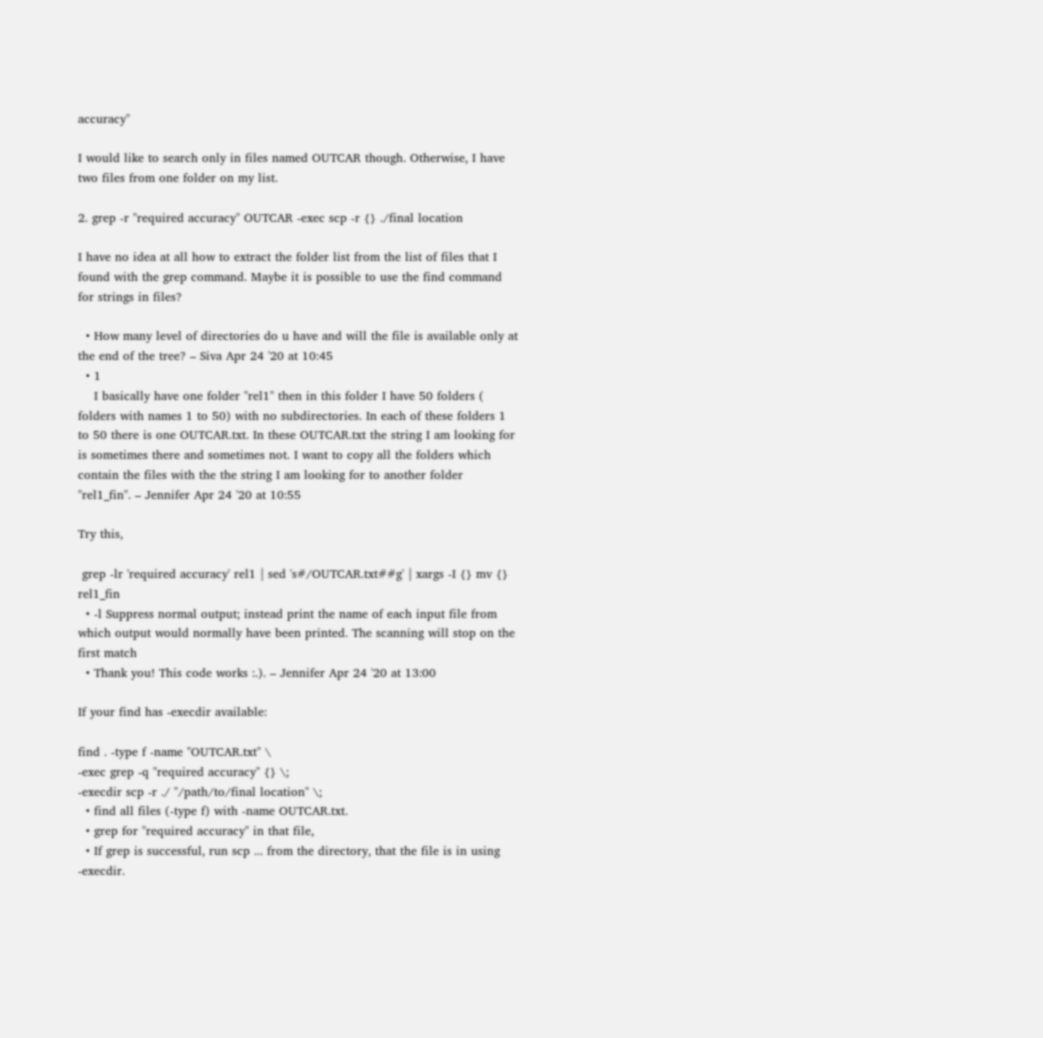accuracy"

I would like to search only in files named OUTCAR though. Otherwise, I have two files from one folder on my list.

2. grep -r "required accuracy" OUTCAR -exec scp -r {} ./final location

I have no idea at all how to extract the folder list from the list of files that I found with the grep command. Maybe it is possible to use the find command for strings in files?

  • How many level of directories do u have and will the file is available only at the end of the tree? – Siva Apr 24 '20 at 10:45
  • 1
    I basically have one folder "rel1" then in this folder I have 50 folders ( folders with names 1 to 50) with no subdirectories. In each of these folders 1 to 50 there is one OUTCAR.txt. In these OUTCAR.txt the string I am looking for is sometimes there and sometimes not. I want to copy all the folders which contain the files with the the string I am looking for to another folder "rel1_fin". – Jennifer Apr 24 '20 at 10:55

Try this,

 grep -lr 'required accuracy' rel1 | sed 's#/OUTCAR.txt##g' | xargs -I {} mv {} rel1_fin
  • -l Suppress normal output; instead print the name of each input file from which output would normally have been printed. The scanning will stop on the first match
  • Thank you! This code works :.). – Jennifer Apr 24 '20 at 13:00

If your find has -execdir available:

find . -type f -name "OUTCAR.txt" \
-exec grep -q "required accuracy" {} \;
-execdir scp -r ./ "/path/to/final location" \;
  • find all files (-type f) with -name OUTCAR.txt.
  • grep for "required accuracy" in that file,
  • If grep is successful, run scp ... from the directory, that the file is in using -execdir.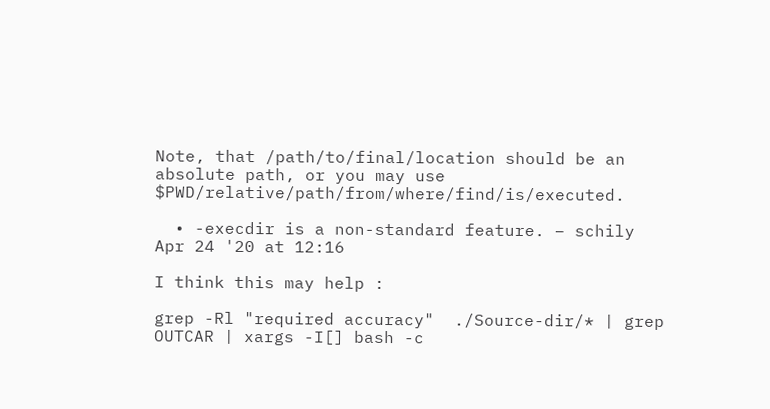Note, that /path/to/final/location should be an absolute path, or you may use $PWD/relative/path/from/where/find/is/executed.

  • -execdir is a non-standard feature. – schily Apr 24 '20 at 12:16

I think this may help :

grep -Rl "required accuracy"  ./Source-dir/* | grep OUTCAR | xargs -I[] bash -c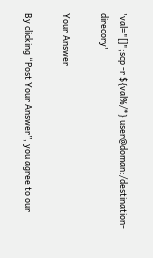'val="[]";scp -r ${val%/*} user@doman:/destination-direcory'

Your Answer

By clicking “Post Your Answer”, you agree to our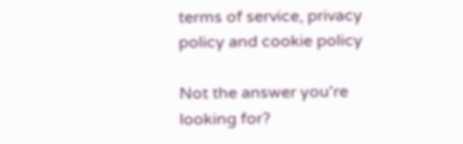terms of service, privacy policy and cookie policy

Not the answer you're looking for?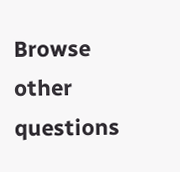Browse other questions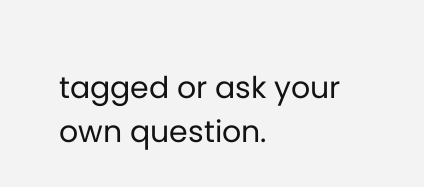tagged or ask your own question.